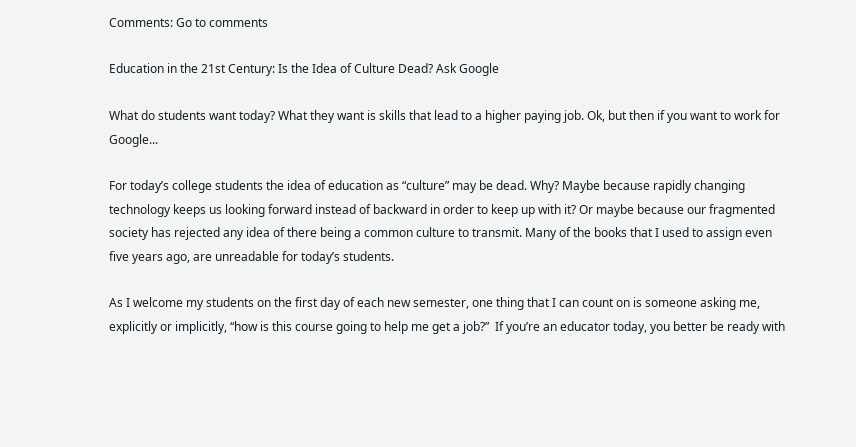Comments: Go to comments

Education in the 21st Century: Is the Idea of Culture Dead? Ask Google

What do students want today? What they want is skills that lead to a higher paying job. Ok, but then if you want to work for Google...

For today’s college students the idea of education as “culture” may be dead. Why? Maybe because rapidly changing technology keeps us looking forward instead of backward in order to keep up with it? Or maybe because our fragmented society has rejected any idea of there being a common culture to transmit. Many of the books that I used to assign even five years ago, are unreadable for today’s students.

As I welcome my students on the first day of each new semester, one thing that I can count on is someone asking me, explicitly or implicitly, “how is this course going to help me get a job?”  If you’re an educator today, you better be ready with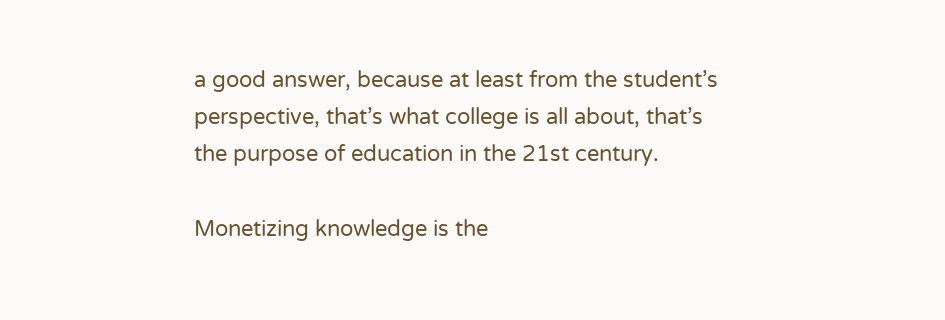a good answer, because at least from the student’s perspective, that’s what college is all about, that’s the purpose of education in the 21st century.

Monetizing knowledge is the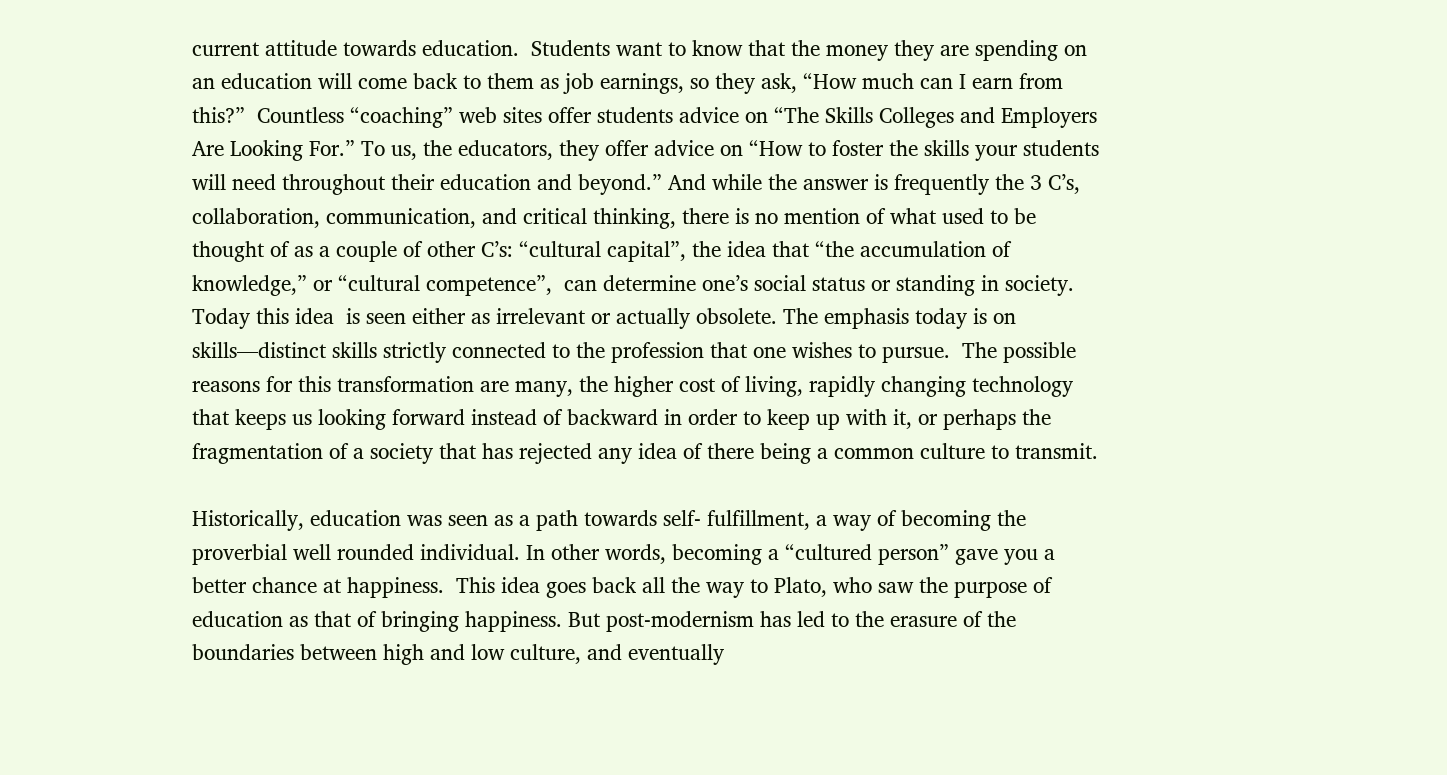current attitude towards education.  Students want to know that the money they are spending on an education will come back to them as job earnings, so they ask, “How much can I earn from this?”  Countless “coaching” web sites offer students advice on “The Skills Colleges and Employers Are Looking For.” To us, the educators, they offer advice on “How to foster the skills your students will need throughout their education and beyond.” And while the answer is frequently the 3 C’s, collaboration, communication, and critical thinking, there is no mention of what used to be thought of as a couple of other C’s: “cultural capital”, the idea that “the accumulation of knowledge,” or “cultural competence”,  can determine one’s social status or standing in society. Today this idea  is seen either as irrelevant or actually obsolete. The emphasis today is on skills—distinct skills strictly connected to the profession that one wishes to pursue.  The possible reasons for this transformation are many, the higher cost of living, rapidly changing technology that keeps us looking forward instead of backward in order to keep up with it, or perhaps the fragmentation of a society that has rejected any idea of there being a common culture to transmit.

Historically, education was seen as a path towards self- fulfillment, a way of becoming the proverbial well rounded individual. In other words, becoming a “cultured person” gave you a better chance at happiness.  This idea goes back all the way to Plato, who saw the purpose of education as that of bringing happiness. But post-modernism has led to the erasure of the boundaries between high and low culture, and eventually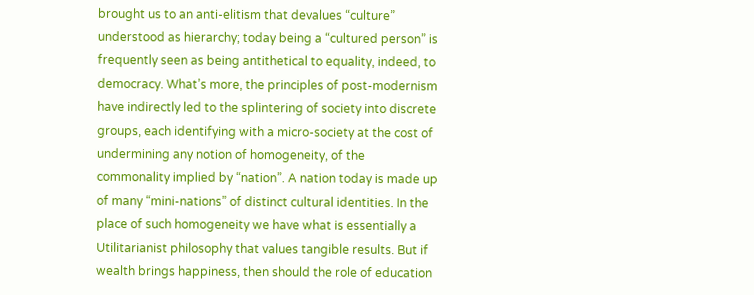brought us to an anti-elitism that devalues “culture” understood as hierarchy; today being a “cultured person” is frequently seen as being antithetical to equality, indeed, to democracy. What’s more, the principles of post-modernism have indirectly led to the splintering of society into discrete groups, each identifying with a micro-society at the cost of undermining any notion of homogeneity, of the commonality implied by “nation”. A nation today is made up of many “mini-nations” of distinct cultural identities. In the place of such homogeneity we have what is essentially a Utilitarianist philosophy that values tangible results. But if wealth brings happiness, then should the role of education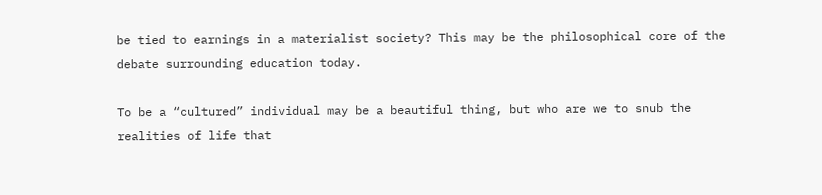be tied to earnings in a materialist society? This may be the philosophical core of the debate surrounding education today.

To be a “cultured” individual may be a beautiful thing, but who are we to snub the realities of life that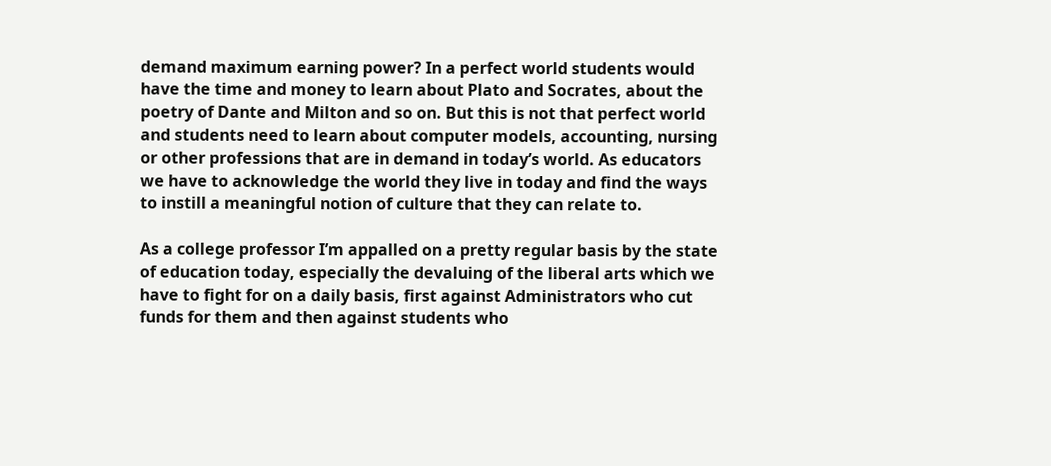demand maximum earning power? In a perfect world students would have the time and money to learn about Plato and Socrates, about the poetry of Dante and Milton and so on. But this is not that perfect world and students need to learn about computer models, accounting, nursing or other professions that are in demand in today’s world. As educators we have to acknowledge the world they live in today and find the ways to instill a meaningful notion of culture that they can relate to.

As a college professor I’m appalled on a pretty regular basis by the state of education today, especially the devaluing of the liberal arts which we have to fight for on a daily basis, first against Administrators who cut funds for them and then against students who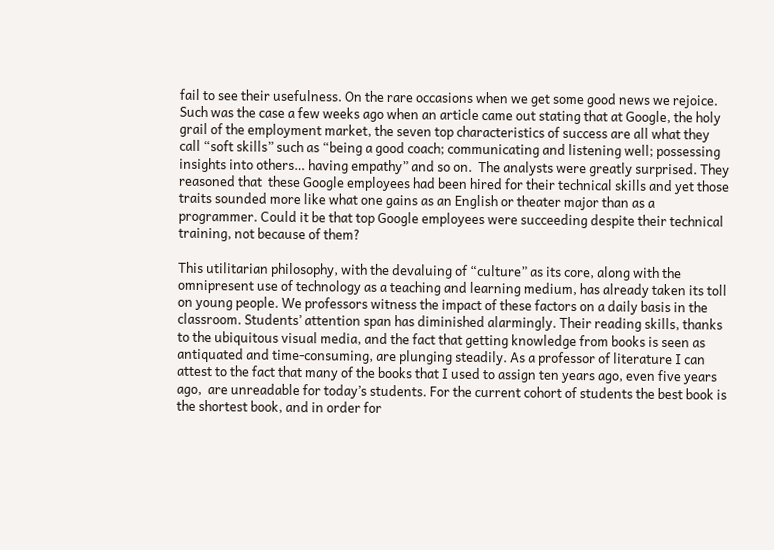fail to see their usefulness. On the rare occasions when we get some good news we rejoice. Such was the case a few weeks ago when an article came out stating that at Google, the holy grail of the employment market, the seven top characteristics of success are all what they call “soft skills” such as “being a good coach; communicating and listening well; possessing insights into others… having empathy” and so on.  The analysts were greatly surprised. They reasoned that  these Google employees had been hired for their technical skills and yet those traits sounded more like what one gains as an English or theater major than as a programmer. Could it be that top Google employees were succeeding despite their technical training, not because of them?

This utilitarian philosophy, with the devaluing of “culture” as its core, along with the omnipresent use of technology as a teaching and learning medium, has already taken its toll on young people. We professors witness the impact of these factors on a daily basis in the classroom. Students’ attention span has diminished alarmingly. Their reading skills, thanks to the ubiquitous visual media, and the fact that getting knowledge from books is seen as antiquated and time-consuming, are plunging steadily. As a professor of literature I can attest to the fact that many of the books that I used to assign ten years ago, even five years ago,  are unreadable for today’s students. For the current cohort of students the best book is the shortest book, and in order for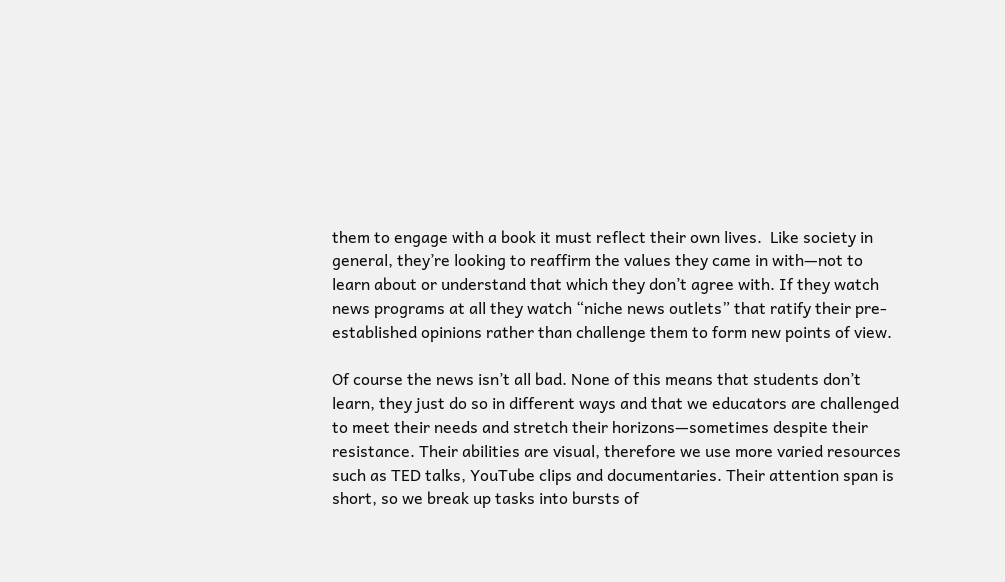them to engage with a book it must reflect their own lives.  Like society in general, they’re looking to reaffirm the values they came in with—not to learn about or understand that which they don’t agree with. If they watch news programs at all they watch “niche news outlets” that ratify their pre-established opinions rather than challenge them to form new points of view.

Of course the news isn’t all bad. None of this means that students don’t learn, they just do so in different ways and that we educators are challenged to meet their needs and stretch their horizons—sometimes despite their resistance. Their abilities are visual, therefore we use more varied resources such as TED talks, YouTube clips and documentaries. Their attention span is short, so we break up tasks into bursts of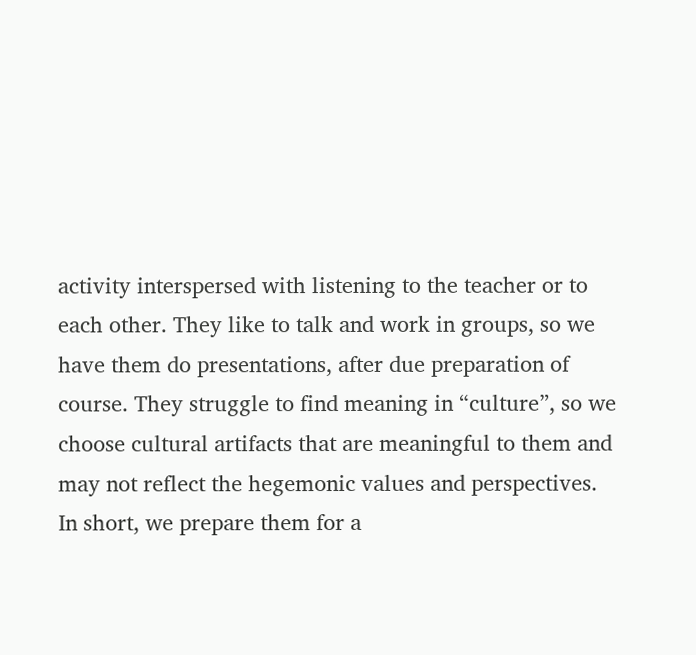activity interspersed with listening to the teacher or to each other. They like to talk and work in groups, so we have them do presentations, after due preparation of course. They struggle to find meaning in “culture”, so we choose cultural artifacts that are meaningful to them and may not reflect the hegemonic values and perspectives.  In short, we prepare them for a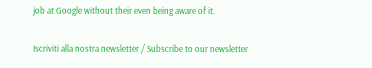job at Google without their even being aware of it.

Iscriviti alla nostra newsletter / Subscribe to our newsletter